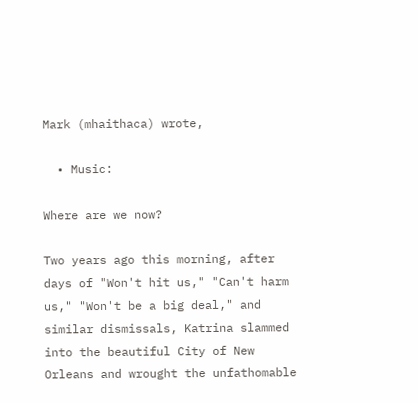Mark (mhaithaca) wrote,

  • Music:

Where are we now?

Two years ago this morning, after days of "Won't hit us," "Can't harm us," "Won't be a big deal," and similar dismissals, Katrina slammed into the beautiful City of New Orleans and wrought the unfathomable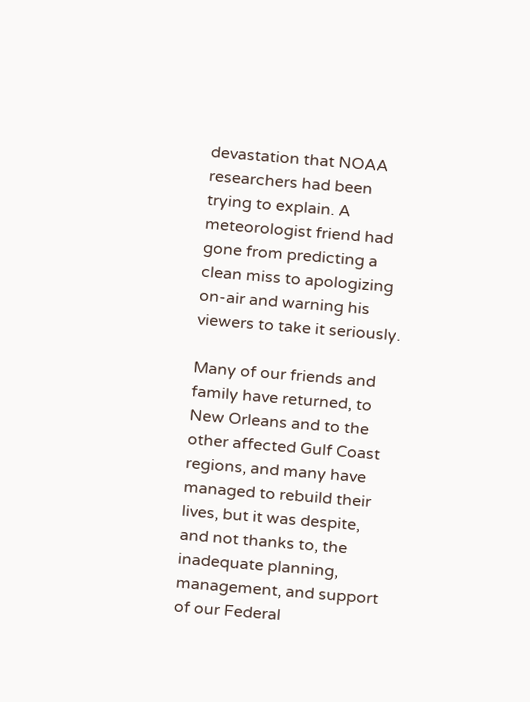devastation that NOAA researchers had been trying to explain. A meteorologist friend had gone from predicting a clean miss to apologizing on-air and warning his viewers to take it seriously.

Many of our friends and family have returned, to New Orleans and to the other affected Gulf Coast regions, and many have managed to rebuild their lives, but it was despite, and not thanks to, the inadequate planning, management, and support of our Federal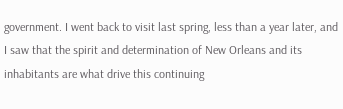government. I went back to visit last spring, less than a year later, and I saw that the spirit and determination of New Orleans and its inhabitants are what drive this continuing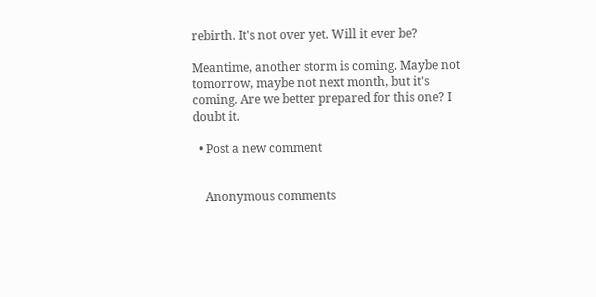rebirth. It's not over yet. Will it ever be?

Meantime, another storm is coming. Maybe not tomorrow, maybe not next month, but it's coming. Are we better prepared for this one? I doubt it.

  • Post a new comment


    Anonymous comments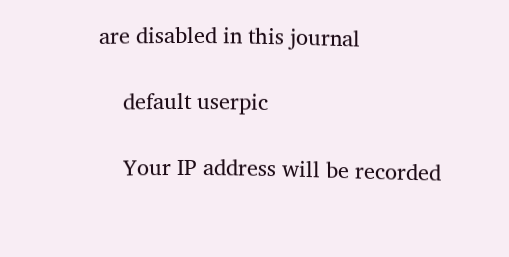are disabled in this journal

    default userpic

    Your IP address will be recorded